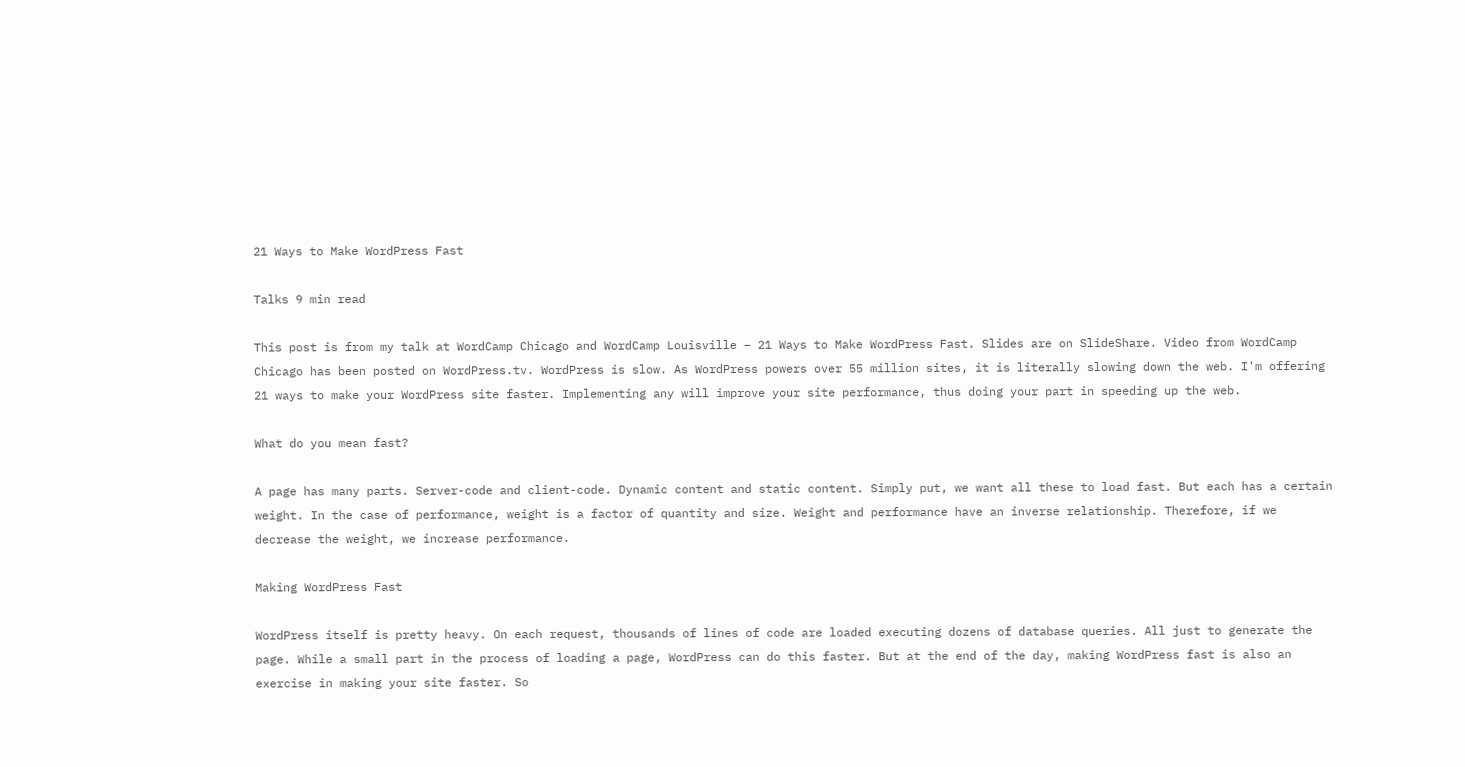21 Ways to Make WordPress Fast

Talks 9 min read

This post is from my talk at WordCamp Chicago and WordCamp Louisville – 21 Ways to Make WordPress Fast. Slides are on SlideShare. Video from WordCamp Chicago has been posted on WordPress.tv. WordPress is slow. As WordPress powers over 55 million sites, it is literally slowing down the web. I'm offering 21 ways to make your WordPress site faster. Implementing any will improve your site performance, thus doing your part in speeding up the web.

What do you mean fast?

A page has many parts. Server-code and client-code. Dynamic content and static content. Simply put, we want all these to load fast. But each has a certain weight. In the case of performance, weight is a factor of quantity and size. Weight and performance have an inverse relationship. Therefore, if we decrease the weight, we increase performance.

Making WordPress Fast

WordPress itself is pretty heavy. On each request, thousands of lines of code are loaded executing dozens of database queries. All just to generate the page. While a small part in the process of loading a page, WordPress can do this faster. But at the end of the day, making WordPress fast is also an exercise in making your site faster. So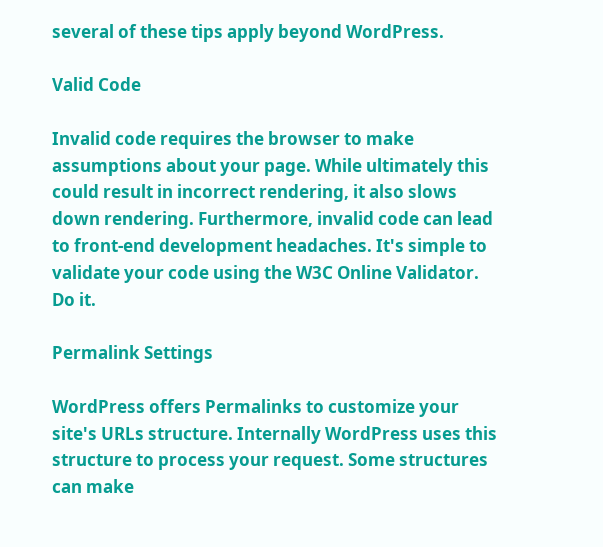several of these tips apply beyond WordPress.

Valid Code

Invalid code requires the browser to make assumptions about your page. While ultimately this could result in incorrect rendering, it also slows down rendering. Furthermore, invalid code can lead to front-end development headaches. It's simple to validate your code using the W3C Online Validator. Do it.

Permalink Settings

WordPress offers Permalinks to customize your site's URLs structure. Internally WordPress uses this structure to process your request. Some structures can make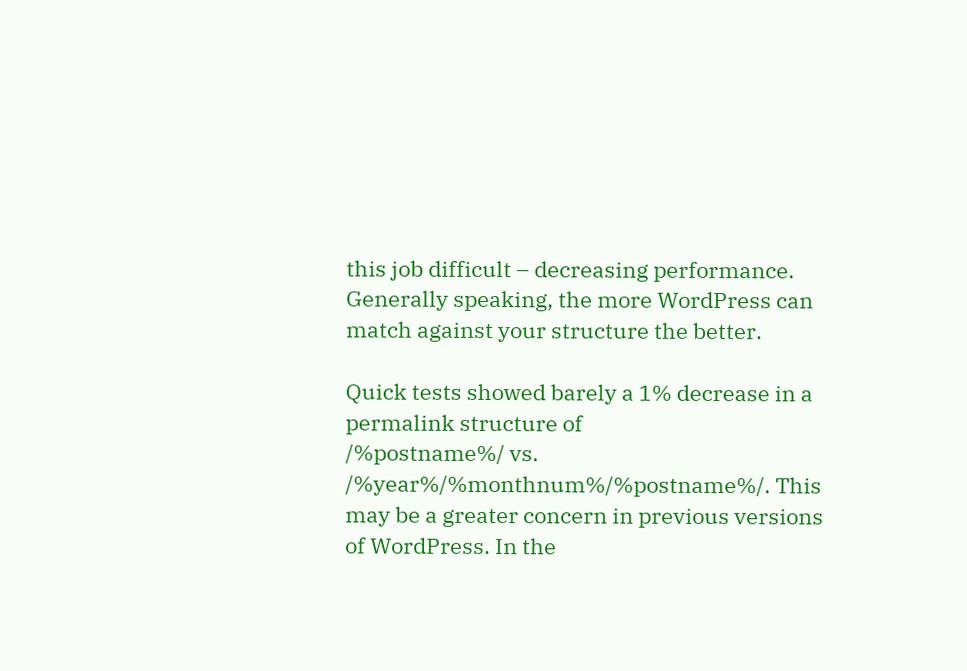this job difficult – decreasing performance. Generally speaking, the more WordPress can match against your structure the better.

Quick tests showed barely a 1% decrease in a permalink structure of
/%postname%/ vs. /%year%/%monthnum%/%postname%/. This may be a greater concern in previous versions of WordPress. In the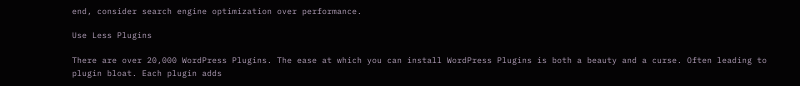end, consider search engine optimization over performance.

Use Less Plugins

There are over 20,000 WordPress Plugins. The ease at which you can install WordPress Plugins is both a beauty and a curse. Often leading to plugin bloat. Each plugin adds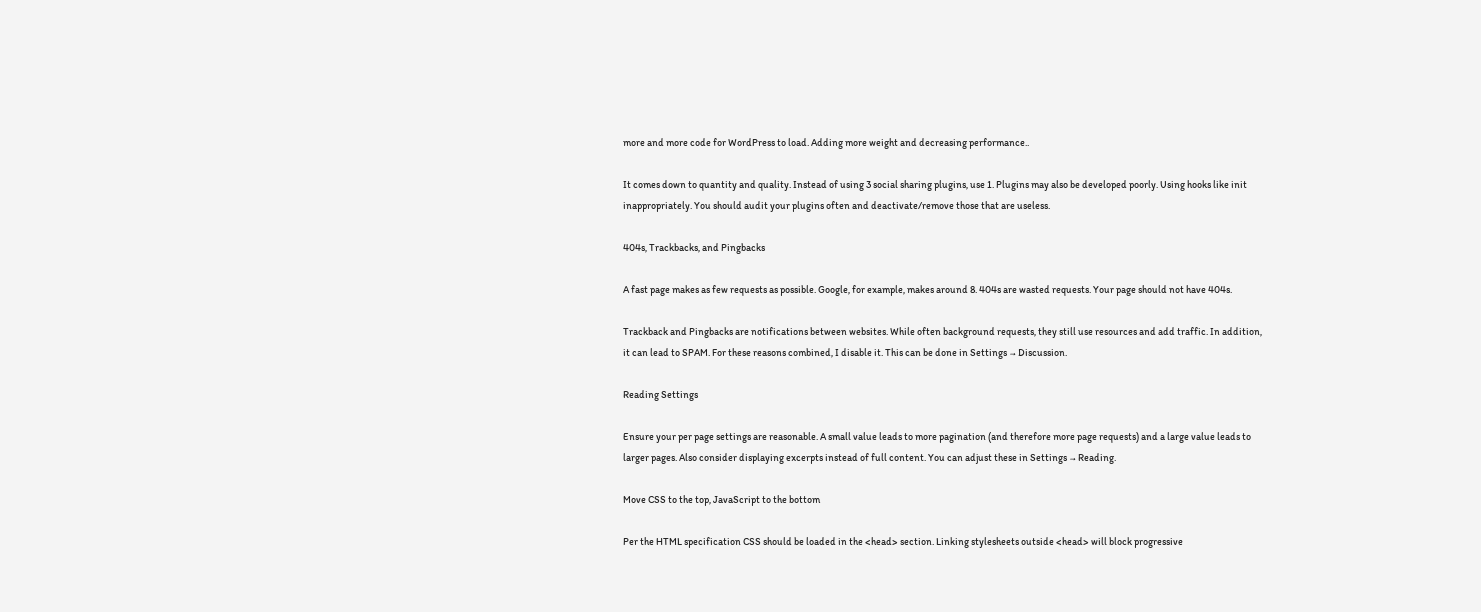more and more code for WordPress to load. Adding more weight and decreasing performance..

It comes down to quantity and quality. Instead of using 3 social sharing plugins, use 1. Plugins may also be developed poorly. Using hooks like init inappropriately. You should audit your plugins often and deactivate/remove those that are useless.

404s, Trackbacks, and Pingbacks

A fast page makes as few requests as possible. Google, for example, makes around 8. 404s are wasted requests. Your page should not have 404s.

Trackback and Pingbacks are notifications between websites. While often background requests, they still use resources and add traffic. In addition, it can lead to SPAM. For these reasons combined, I disable it. This can be done in Settings → Discussion.

Reading Settings

Ensure your per page settings are reasonable. A small value leads to more pagination (and therefore more page requests) and a large value leads to larger pages. Also consider displaying excerpts instead of full content. You can adjust these in Settings → Reading.

Move CSS to the top, JavaScript to the bottom

Per the HTML specification CSS should be loaded in the <head> section. Linking stylesheets outside <head> will block progressive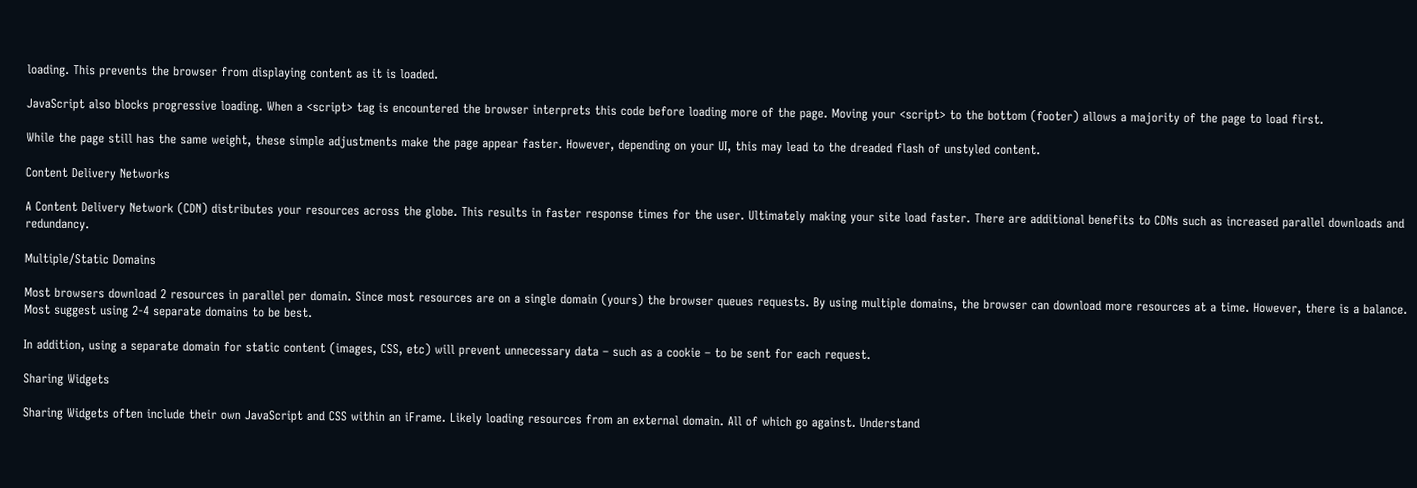loading. This prevents the browser from displaying content as it is loaded.

JavaScript also blocks progressive loading. When a <script> tag is encountered the browser interprets this code before loading more of the page. Moving your <script> to the bottom (footer) allows a majority of the page to load first.

While the page still has the same weight, these simple adjustments make the page appear faster. However, depending on your UI, this may lead to the dreaded flash of unstyled content.

Content Delivery Networks

A Content Delivery Network (CDN) distributes your resources across the globe. This results in faster response times for the user. Ultimately making your site load faster. There are additional benefits to CDNs such as increased parallel downloads and redundancy.

Multiple/Static Domains

Most browsers download 2 resources in parallel per domain. Since most resources are on a single domain (yours) the browser queues requests. By using multiple domains, the browser can download more resources at a time. However, there is a balance. Most suggest using 2-4 separate domains to be best.

In addition, using a separate domain for static content (images, CSS, etc) will prevent unnecessary data – such as a cookie – to be sent for each request.

Sharing Widgets

Sharing Widgets often include their own JavaScript and CSS within an iFrame. Likely loading resources from an external domain. All of which go against. Understand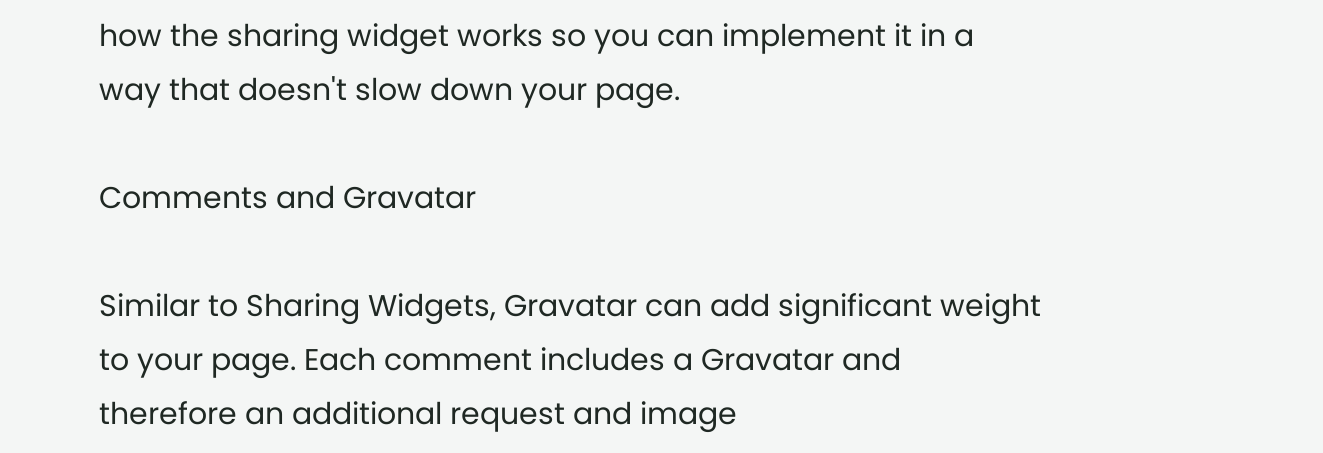how the sharing widget works so you can implement it in a way that doesn't slow down your page.

Comments and Gravatar

Similar to Sharing Widgets, Gravatar can add significant weight to your page. Each comment includes a Gravatar and therefore an additional request and image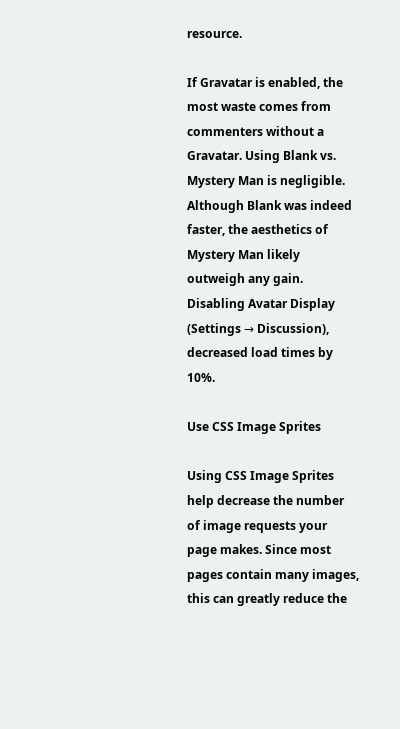resource.

If Gravatar is enabled, the most waste comes from commenters without a Gravatar. Using Blank vs. Mystery Man is negligible. Although Blank was indeed faster, the aesthetics of Mystery Man likely outweigh any gain. Disabling Avatar Display (Settings → Discussion), decreased load times by 10%.

Use CSS Image Sprites

Using CSS Image Sprites help decrease the number of image requests your page makes. Since most pages contain many images, this can greatly reduce the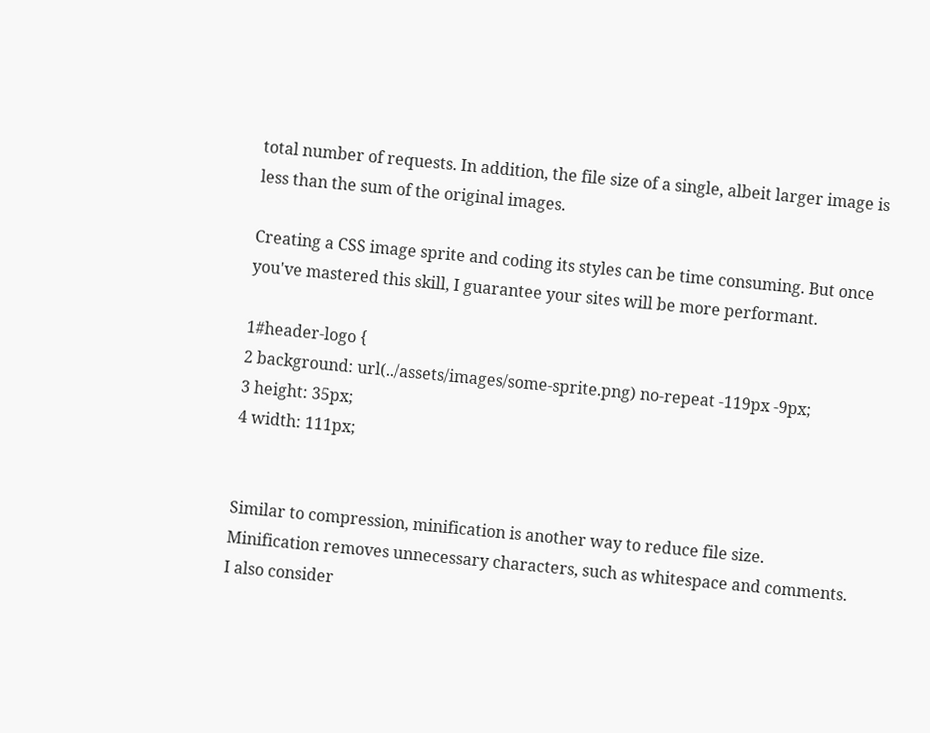total number of requests. In addition, the file size of a single, albeit larger image is less than the sum of the original images.

Creating a CSS image sprite and coding its styles can be time consuming. But once you've mastered this skill, I guarantee your sites will be more performant.

1#header-logo {
2 background: url(../assets/images/some-sprite.png) no-repeat -119px -9px;
3 height: 35px;
4 width: 111px;


Similar to compression, minification is another way to reduce file size. Minification removes unnecessary characters, such as whitespace and comments. I also consider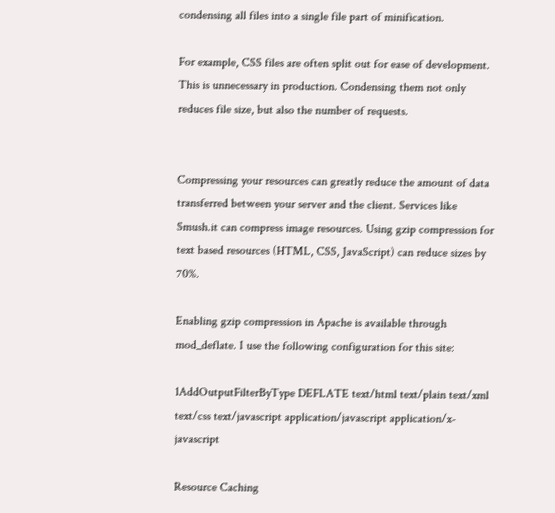condensing all files into a single file part of minification.

For example, CSS files are often split out for ease of development. This is unnecessary in production. Condensing them not only reduces file size, but also the number of requests.


Compressing your resources can greatly reduce the amount of data transferred between your server and the client. Services like Smush.it can compress image resources. Using gzip compression for text based resources (HTML, CSS, JavaScript) can reduce sizes by 70%.

Enabling gzip compression in Apache is available through mod_deflate. I use the following configuration for this site:

1AddOutputFilterByType DEFLATE text/html text/plain text/xml text/css text/javascript application/javascript application/x-javascript

Resource Caching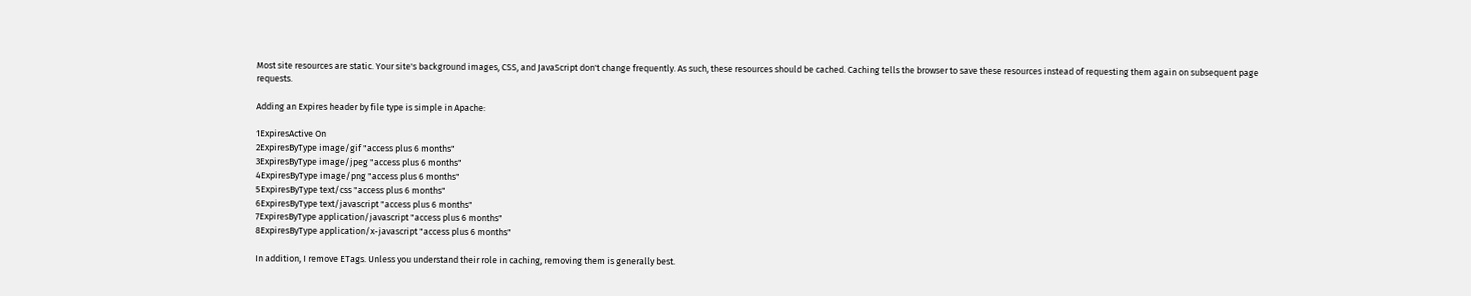Most site resources are static. Your site's background images, CSS, and JavaScript don't change frequently. As such, these resources should be cached. Caching tells the browser to save these resources instead of requesting them again on subsequent page requests.

Adding an Expires header by file type is simple in Apache:

1ExpiresActive On
2ExpiresByType image/gif "access plus 6 months"
3ExpiresByType image/jpeg "access plus 6 months"
4ExpiresByType image/png "access plus 6 months"
5ExpiresByType text/css "access plus 6 months"
6ExpiresByType text/javascript "access plus 6 months"
7ExpiresByType application/javascript "access plus 6 months"
8ExpiresByType application/x-javascript "access plus 6 months"

In addition, I remove ETags. Unless you understand their role in caching, removing them is generally best.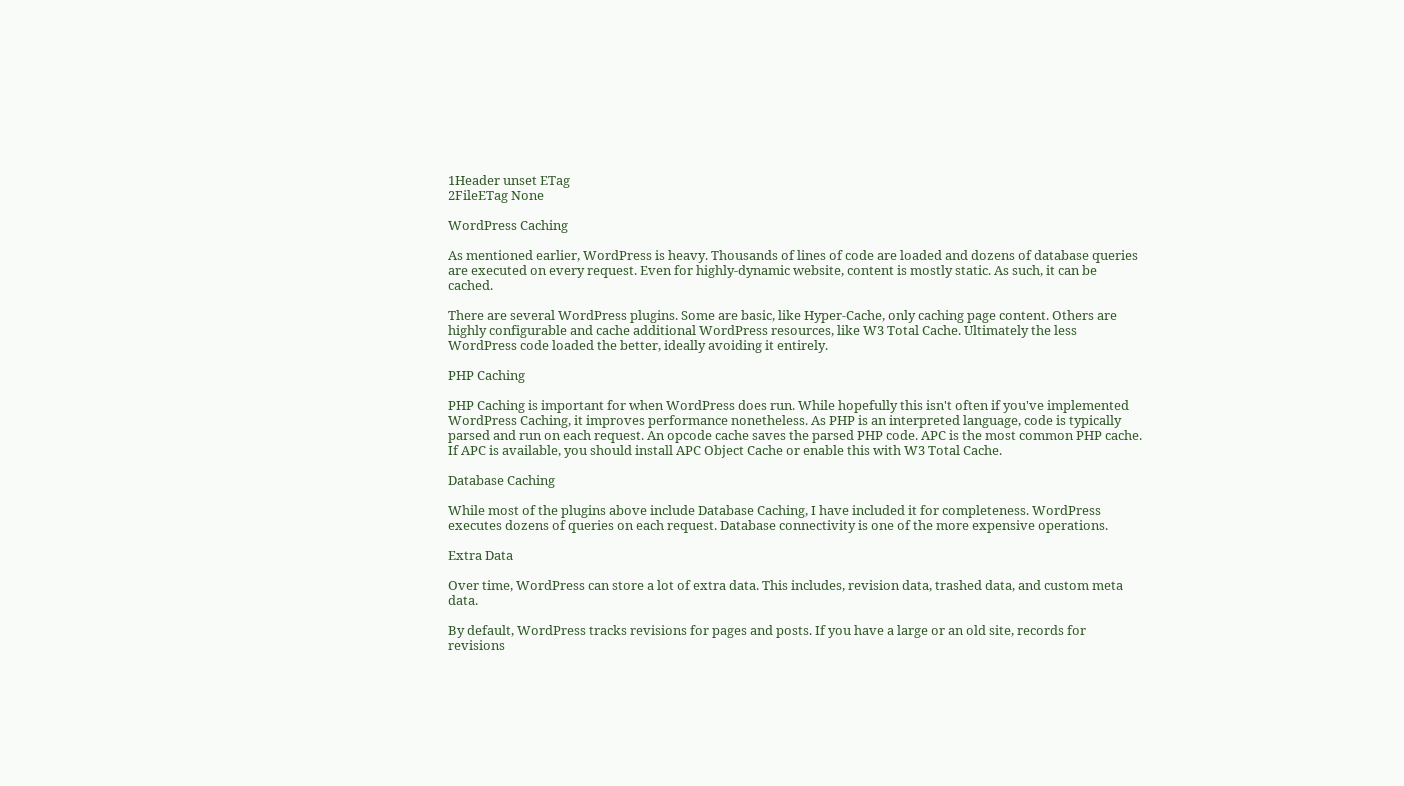1Header unset ETag
2FileETag None

WordPress Caching

As mentioned earlier, WordPress is heavy. Thousands of lines of code are loaded and dozens of database queries are executed on every request. Even for highly-dynamic website, content is mostly static. As such, it can be cached.

There are several WordPress plugins. Some are basic, like Hyper-Cache, only caching page content. Others are highly configurable and cache additional WordPress resources, like W3 Total Cache. Ultimately the less WordPress code loaded the better, ideally avoiding it entirely.

PHP Caching

PHP Caching is important for when WordPress does run. While hopefully this isn't often if you've implemented WordPress Caching, it improves performance nonetheless. As PHP is an interpreted language, code is typically parsed and run on each request. An opcode cache saves the parsed PHP code. APC is the most common PHP cache. If APC is available, you should install APC Object Cache or enable this with W3 Total Cache.

Database Caching

While most of the plugins above include Database Caching, I have included it for completeness. WordPress executes dozens of queries on each request. Database connectivity is one of the more expensive operations.

Extra Data

Over time, WordPress can store a lot of extra data. This includes, revision data, trashed data, and custom meta data.

By default, WordPress tracks revisions for pages and posts. If you have a large or an old site, records for revisions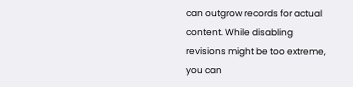can outgrow records for actual content. While disabling revisions might be too extreme, you can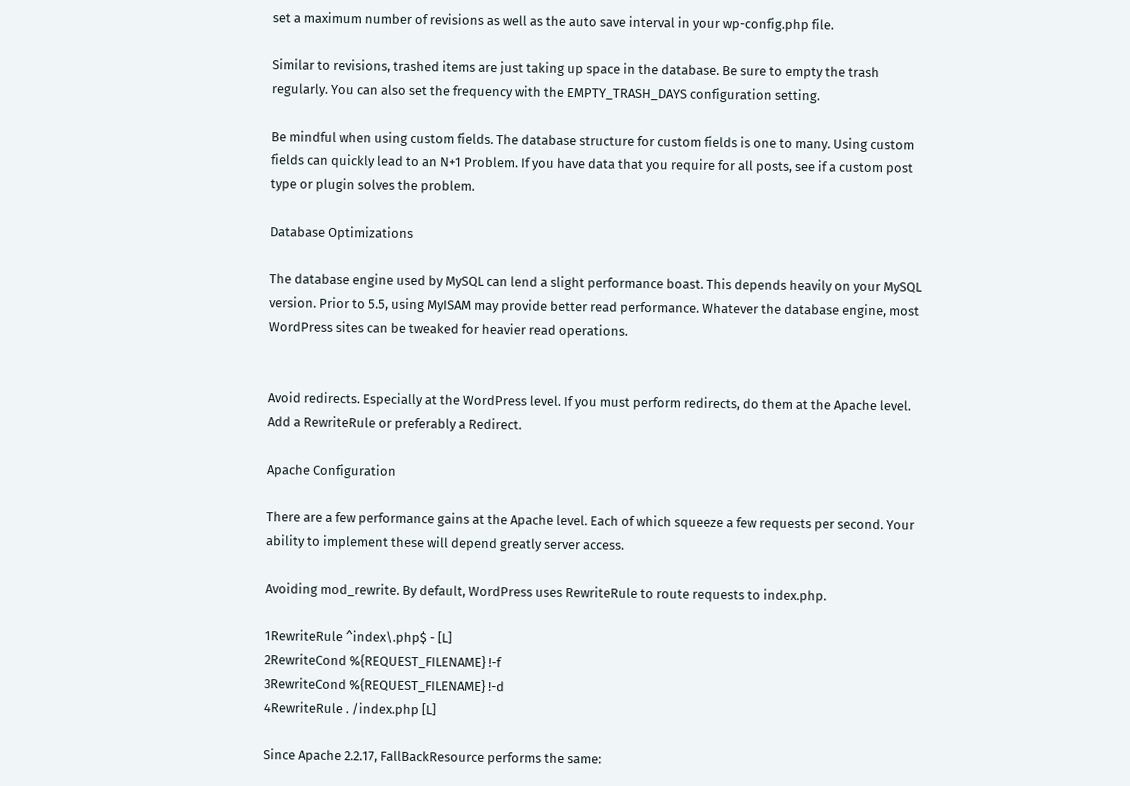set a maximum number of revisions as well as the auto save interval in your wp-config.php file.

Similar to revisions, trashed items are just taking up space in the database. Be sure to empty the trash regularly. You can also set the frequency with the EMPTY_TRASH_DAYS configuration setting.

Be mindful when using custom fields. The database structure for custom fields is one to many. Using custom fields can quickly lead to an N+1 Problem. If you have data that you require for all posts, see if a custom post type or plugin solves the problem.

Database Optimizations

The database engine used by MySQL can lend a slight performance boast. This depends heavily on your MySQL version. Prior to 5.5, using MyISAM may provide better read performance. Whatever the database engine, most WordPress sites can be tweaked for heavier read operations.


Avoid redirects. Especially at the WordPress level. If you must perform redirects, do them at the Apache level. Add a RewriteRule or preferably a Redirect.

Apache Configuration

There are a few performance gains at the Apache level. Each of which squeeze a few requests per second. Your ability to implement these will depend greatly server access.

Avoiding mod_rewrite. By default, WordPress uses RewriteRule to route requests to index.php.

1RewriteRule ^index\.php$ - [L]
2RewriteCond %{REQUEST_FILENAME} !-f
3RewriteCond %{REQUEST_FILENAME} !-d
4RewriteRule . /index.php [L]

Since Apache 2.2.17, FallBackResource performs the same: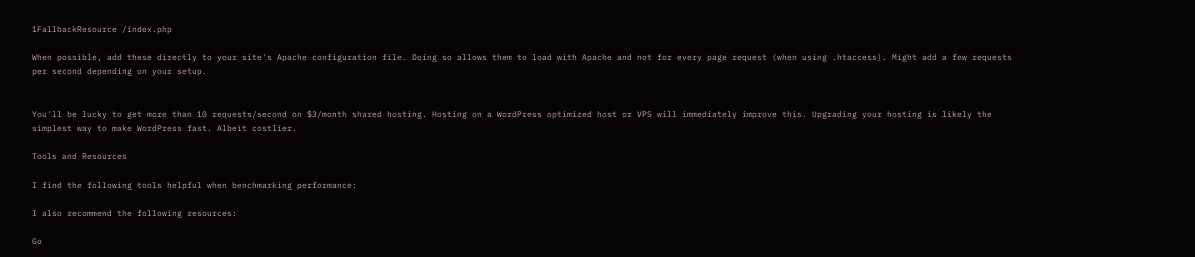1FallbackResource /index.php

When possible, add these directly to your site's Apache configuration file. Doing so allows them to load with Apache and not for every page request (when using .htaccess). Might add a few requests per second depending on your setup.


You'll be lucky to get more than 10 requests/second on $3/month shared hosting. Hosting on a WordPress optimized host or VPS will immediately improve this. Upgrading your hosting is likely the simplest way to make WordPress fast. Albeit costlier.

Tools and Resources

I find the following tools helpful when benchmarking performance:

I also recommend the following resources:

Go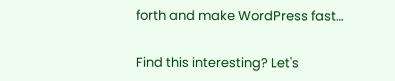forth and make WordPress fast…

Find this interesting? Let's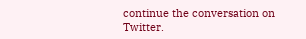continue the conversation on Twitter.